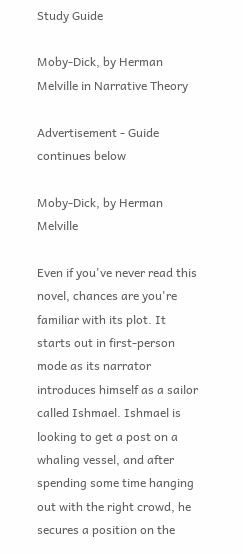Study Guide

Moby-Dick, by Herman Melville in Narrative Theory

Advertisement - Guide continues below

Moby-Dick, by Herman Melville

Even if you've never read this novel, chances are you're familiar with its plot. It starts out in first-person mode as its narrator introduces himself as a sailor called Ishmael. Ishmael is looking to get a post on a whaling vessel, and after spending some time hanging out with the right crowd, he secures a position on the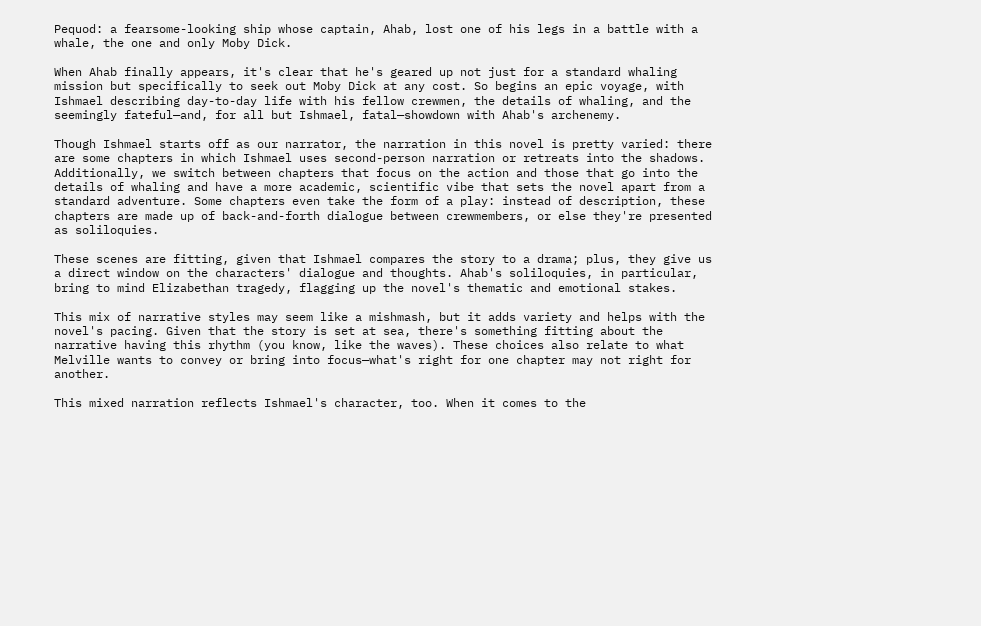Pequod: a fearsome-looking ship whose captain, Ahab, lost one of his legs in a battle with a whale, the one and only Moby Dick.

When Ahab finally appears, it's clear that he's geared up not just for a standard whaling mission but specifically to seek out Moby Dick at any cost. So begins an epic voyage, with Ishmael describing day-to-day life with his fellow crewmen, the details of whaling, and the seemingly fateful—and, for all but Ishmael, fatal—showdown with Ahab's archenemy.

Though Ishmael starts off as our narrator, the narration in this novel is pretty varied: there are some chapters in which Ishmael uses second-person narration or retreats into the shadows. Additionally, we switch between chapters that focus on the action and those that go into the details of whaling and have a more academic, scientific vibe that sets the novel apart from a standard adventure. Some chapters even take the form of a play: instead of description, these chapters are made up of back-and-forth dialogue between crewmembers, or else they're presented as soliloquies.

These scenes are fitting, given that Ishmael compares the story to a drama; plus, they give us a direct window on the characters' dialogue and thoughts. Ahab's soliloquies, in particular, bring to mind Elizabethan tragedy, flagging up the novel's thematic and emotional stakes.

This mix of narrative styles may seem like a mishmash, but it adds variety and helps with the novel's pacing. Given that the story is set at sea, there's something fitting about the narrative having this rhythm (you know, like the waves). These choices also relate to what Melville wants to convey or bring into focus—what's right for one chapter may not right for another.

This mixed narration reflects Ishmael's character, too. When it comes to the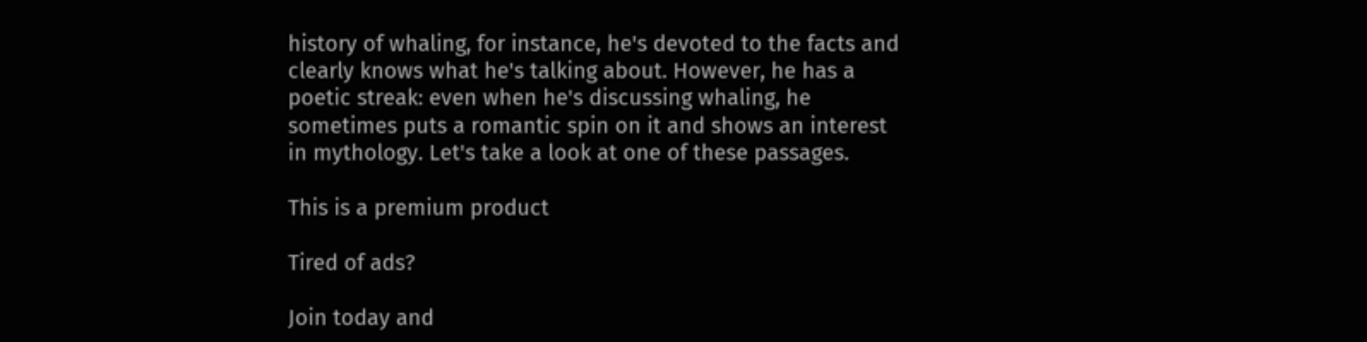history of whaling, for instance, he's devoted to the facts and clearly knows what he's talking about. However, he has a poetic streak: even when he's discussing whaling, he sometimes puts a romantic spin on it and shows an interest in mythology. Let's take a look at one of these passages.

This is a premium product

Tired of ads?

Join today and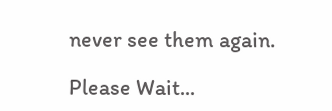never see them again.

Please Wait...